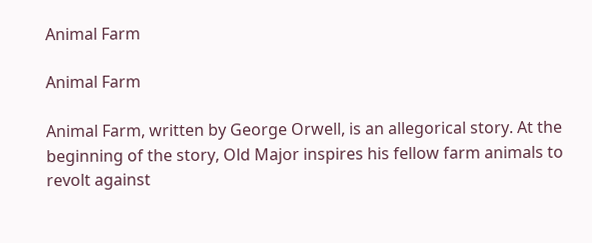Animal Farm

Animal Farm

Animal Farm, written by George Orwell, is an allegorical story. At the beginning of the story, Old Major inspires his fellow farm animals to revolt against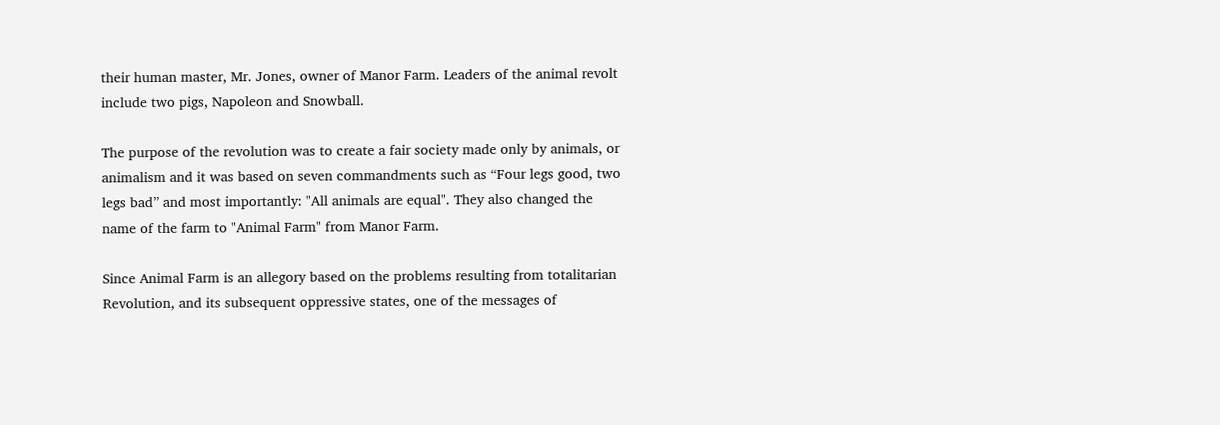their human master, Mr. Jones, owner of Manor Farm. Leaders of the animal revolt include two pigs, Napoleon and Snowball.

The purpose of the revolution was to create a fair society made only by animals, or animalism and it was based on seven commandments such as “Four legs good, two legs bad” and most importantly: "All animals are equal". They also changed the name of the farm to "Animal Farm" from Manor Farm.

Since Animal Farm is an allegory based on the problems resulting from totalitarian Revolution, and its subsequent oppressive states, one of the messages of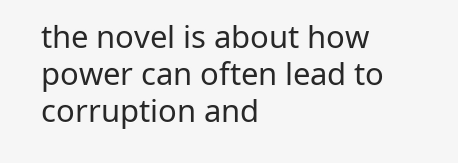the novel is about how power can often lead to corruption and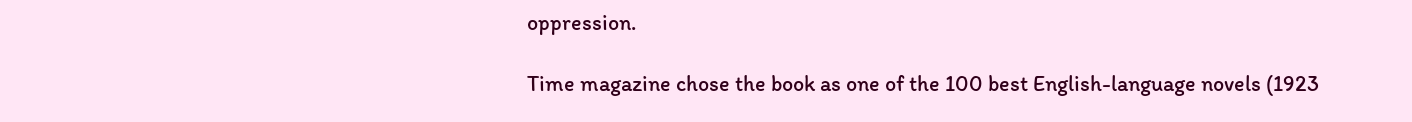oppression.

Time magazine chose the book as one of the 100 best English-language novels (1923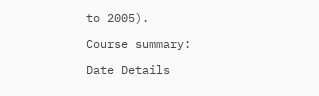to 2005).

Course summary:

Date Details